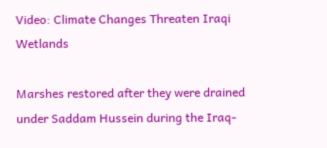Video: Climate Changes Threaten Iraqi Wetlands

Marshes restored after they were drained under Saddam Hussein during the Iraq-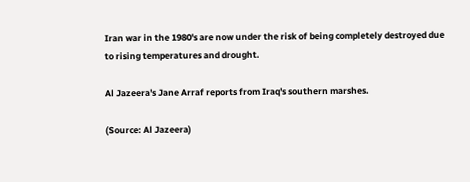Iran war in the 1980's are now under the risk of being completely destroyed due to rising temperatures and drought.

Al Jazeera's Jane Arraf reports from Iraq's southern marshes.

(Source: Al Jazeera)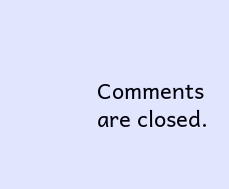Comments are closed.